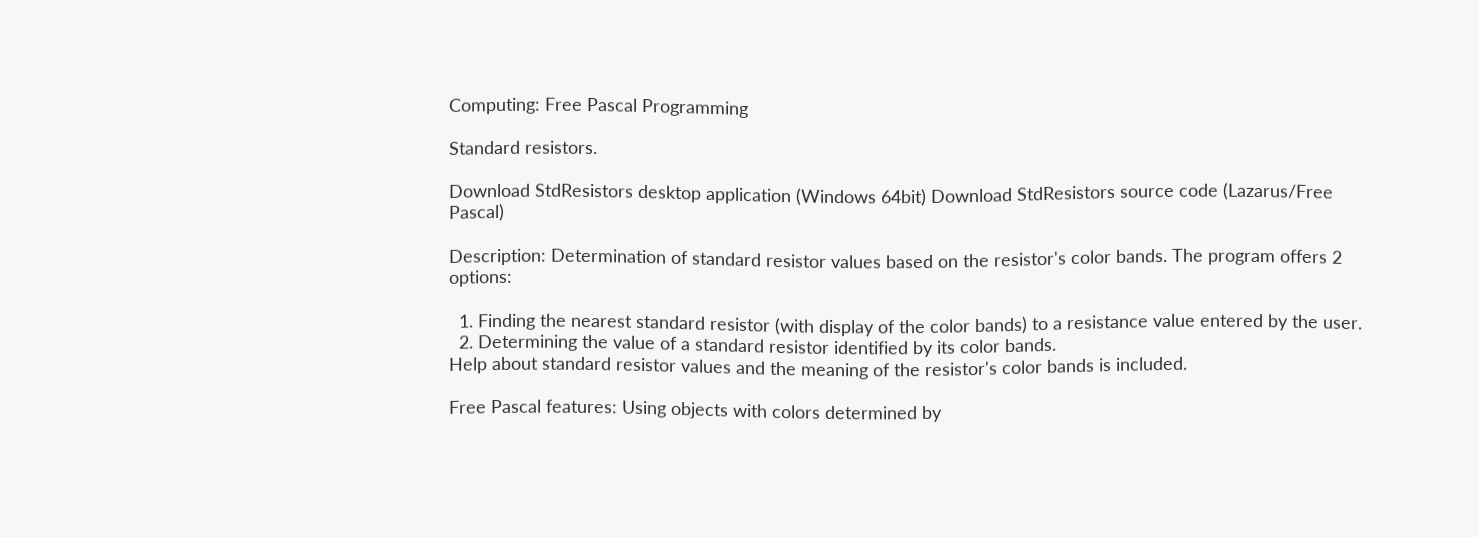Computing: Free Pascal Programming

Standard resistors.

Download StdResistors desktop application (Windows 64bit) Download StdResistors source code (Lazarus/Free Pascal)

Description: Determination of standard resistor values based on the resistor's color bands. The program offers 2 options:

  1. Finding the nearest standard resistor (with display of the color bands) to a resistance value entered by the user.
  2. Determining the value of a standard resistor identified by its color bands.
Help about standard resistor values and the meaning of the resistor's color bands is included.

Free Pascal features: Using objects with colors determined by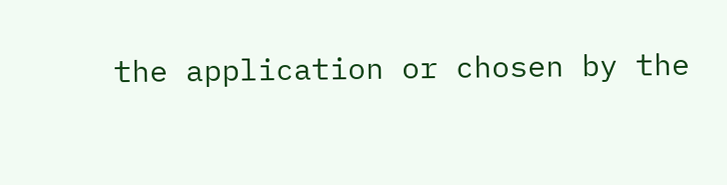the application or chosen by the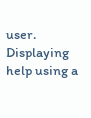user. Displaying help using a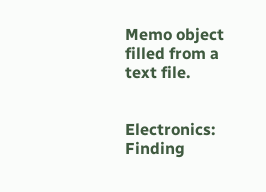Memo object filled from a text file.


Electronics: Finding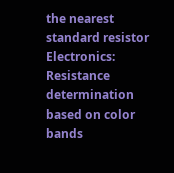the nearest standard resistor
Electronics: Resistance determination based on color bands